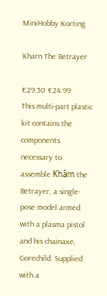MiniHobby Korting

Kharn The Betrayer

€29.50 €24.99
This multi-part plastic kit contains the components necessary to assemble Khârn the Betrayer, a single-pose model armed with a plasma pistol and his chainaxe, Gorechild. Supplied with a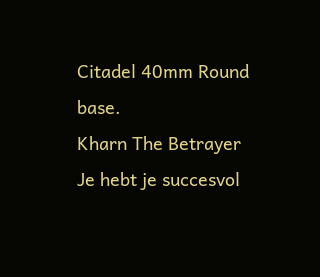Citadel 40mm Round base.
Kharn The Betrayer
Je hebt je succesvol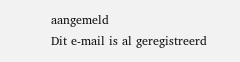aangemeld
Dit e-mail is al geregistreerd